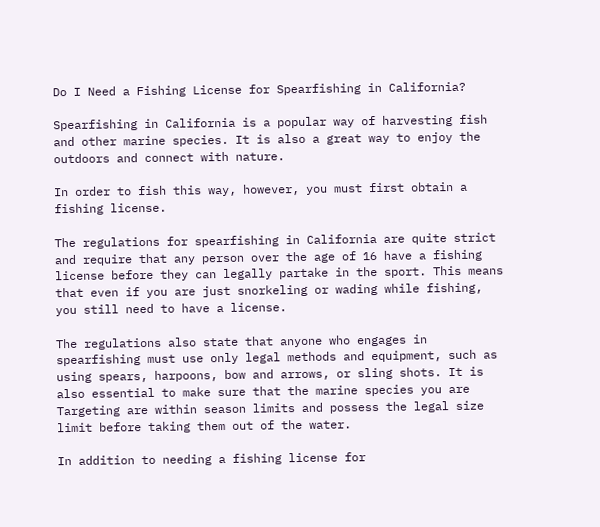Do I Need a Fishing License for Spearfishing in California?

Spearfishing in California is a popular way of harvesting fish and other marine species. It is also a great way to enjoy the outdoors and connect with nature.

In order to fish this way, however, you must first obtain a fishing license.

The regulations for spearfishing in California are quite strict and require that any person over the age of 16 have a fishing license before they can legally partake in the sport. This means that even if you are just snorkeling or wading while fishing, you still need to have a license.

The regulations also state that anyone who engages in spearfishing must use only legal methods and equipment, such as using spears, harpoons, bow and arrows, or sling shots. It is also essential to make sure that the marine species you are Targeting are within season limits and possess the legal size limit before taking them out of the water.

In addition to needing a fishing license for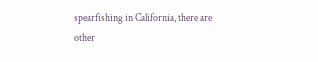spearfishing in California, there are other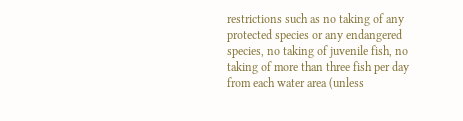restrictions such as no taking of any protected species or any endangered species, no taking of juvenile fish, no taking of more than three fish per day from each water area (unless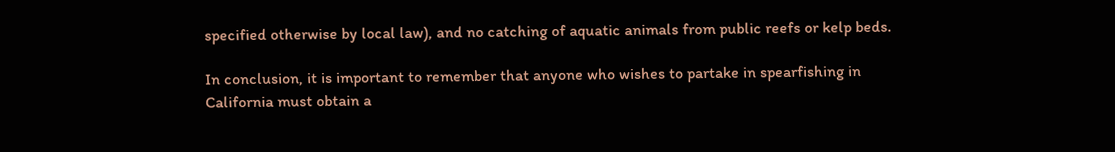specified otherwise by local law), and no catching of aquatic animals from public reefs or kelp beds.

In conclusion, it is important to remember that anyone who wishes to partake in spearfishing in California must obtain a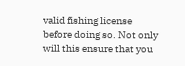valid fishing license before doing so. Not only will this ensure that you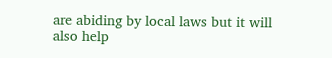are abiding by local laws but it will also help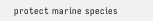protect marine species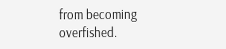from becoming overfished.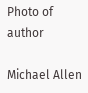Photo of author

Michael Allen